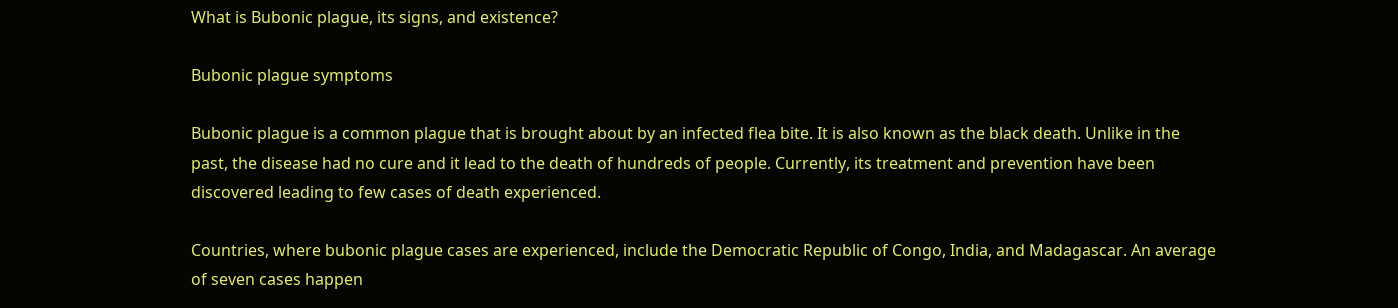What is Bubonic plague, its signs, and existence?

Bubonic plague symptoms

Bubonic plague is a common plague that is brought about by an infected flea bite. It is also known as the black death. Unlike in the past, the disease had no cure and it lead to the death of hundreds of people. Currently, its treatment and prevention have been discovered leading to few cases of death experienced.

Countries, where bubonic plague cases are experienced, include the Democratic Republic of Congo, India, and Madagascar. An average of seven cases happen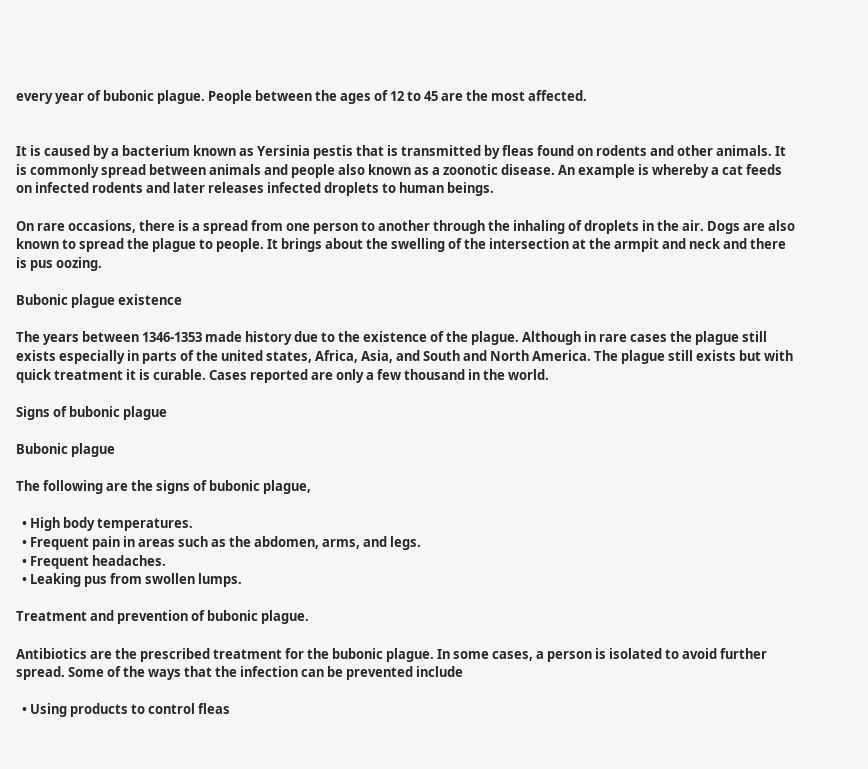every year of bubonic plague. People between the ages of 12 to 45 are the most affected.


It is caused by a bacterium known as Yersinia pestis that is transmitted by fleas found on rodents and other animals. It is commonly spread between animals and people also known as a zoonotic disease. An example is whereby a cat feeds on infected rodents and later releases infected droplets to human beings.

On rare occasions, there is a spread from one person to another through the inhaling of droplets in the air. Dogs are also known to spread the plague to people. It brings about the swelling of the intersection at the armpit and neck and there is pus oozing.

Bubonic plague existence

The years between 1346-1353 made history due to the existence of the plague. Although in rare cases the plague still exists especially in parts of the united states, Africa, Asia, and South and North America. The plague still exists but with quick treatment it is curable. Cases reported are only a few thousand in the world.

Signs of bubonic plague

Bubonic plague

The following are the signs of bubonic plague,

  • High body temperatures.
  • Frequent pain in areas such as the abdomen, arms, and legs.
  • Frequent headaches.
  • Leaking pus from swollen lumps.

Treatment and prevention of bubonic plague.

Antibiotics are the prescribed treatment for the bubonic plague. In some cases, a person is isolated to avoid further spread. Some of the ways that the infection can be prevented include

  • Using products to control fleas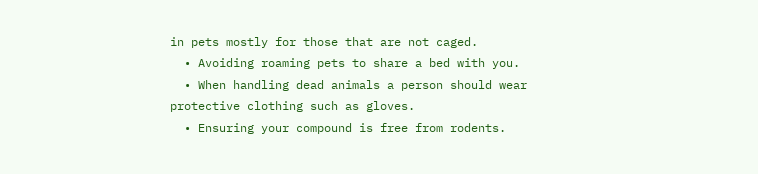in pets mostly for those that are not caged.
  • Avoiding roaming pets to share a bed with you.
  • When handling dead animals a person should wear protective clothing such as gloves.
  • Ensuring your compound is free from rodents.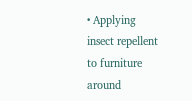• Applying insect repellent to furniture around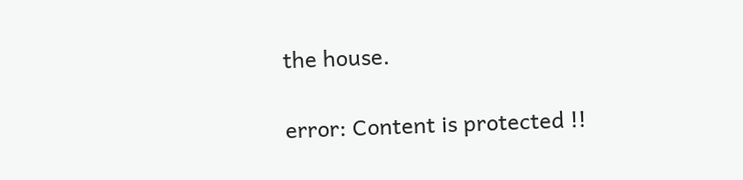the house.

error: Content is protected !!